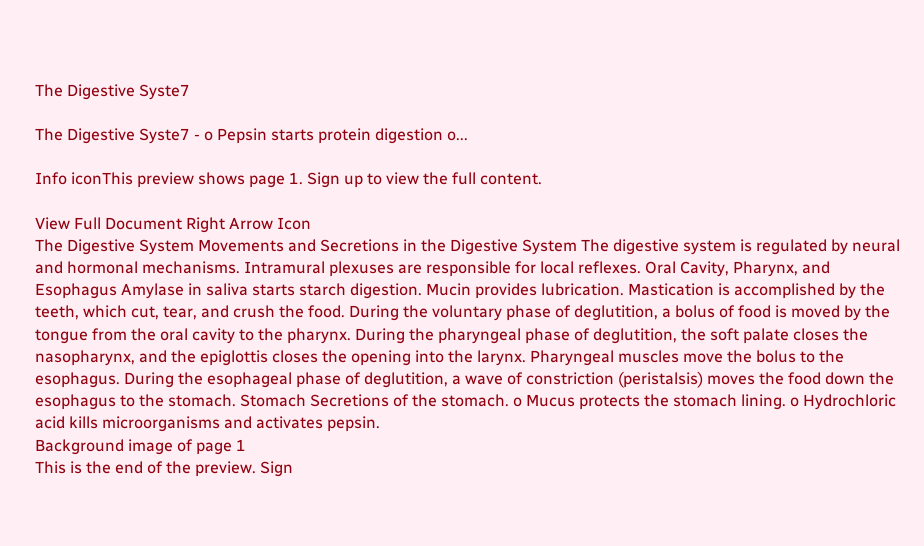The Digestive Syste7

The Digestive Syste7 - o Pepsin starts protein digestion o...

Info iconThis preview shows page 1. Sign up to view the full content.

View Full Document Right Arrow Icon
The Digestive System Movements and Secretions in the Digestive System The digestive system is regulated by neural and hormonal mechanisms. Intramural plexuses are responsible for local reflexes. Oral Cavity, Pharynx, and Esophagus Amylase in saliva starts starch digestion. Mucin provides lubrication. Mastication is accomplished by the teeth, which cut, tear, and crush the food. During the voluntary phase of deglutition, a bolus of food is moved by the tongue from the oral cavity to the pharynx. During the pharyngeal phase of deglutition, the soft palate closes the nasopharynx, and the epiglottis closes the opening into the larynx. Pharyngeal muscles move the bolus to the esophagus. During the esophageal phase of deglutition, a wave of constriction (peristalsis) moves the food down the esophagus to the stomach. Stomach Secretions of the stomach. o Mucus protects the stomach lining. o Hydrochloric acid kills microorganisms and activates pepsin.
Background image of page 1
This is the end of the preview. Sign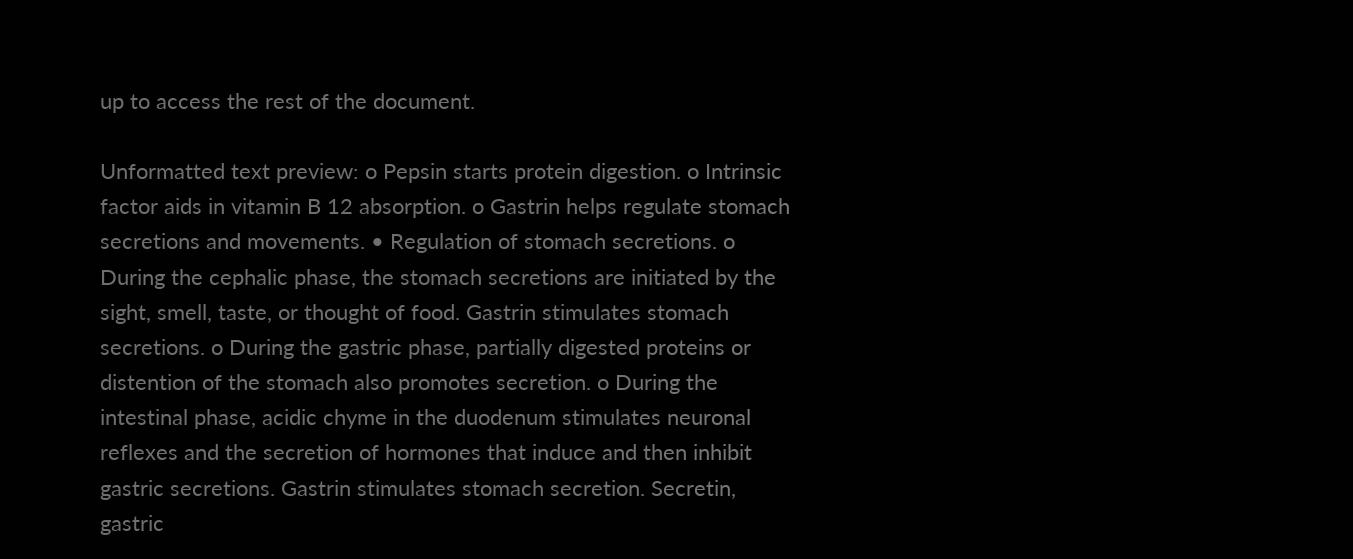up to access the rest of the document.

Unformatted text preview: o Pepsin starts protein digestion. o Intrinsic factor aids in vitamin B 12 absorption. o Gastrin helps regulate stomach secretions and movements. • Regulation of stomach secretions. o During the cephalic phase, the stomach secretions are initiated by the sight, smell, taste, or thought of food. Gastrin stimulates stomach secretions. o During the gastric phase, partially digested proteins or distention of the stomach also promotes secretion. o During the intestinal phase, acidic chyme in the duodenum stimulates neuronal reflexes and the secretion of hormones that induce and then inhibit gastric secretions. Gastrin stimulates stomach secretion. Secretin, gastric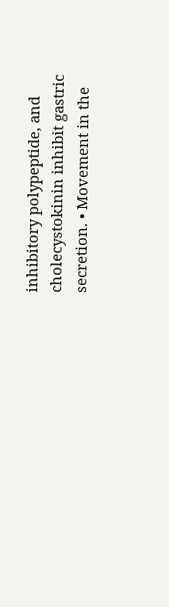inhibitory polypeptide, and cholecystokinin inhibit gastric secretion. • Movement in the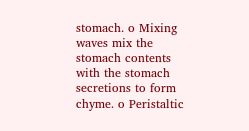stomach. o Mixing waves mix the stomach contents with the stomach secretions to form chyme. o Peristaltic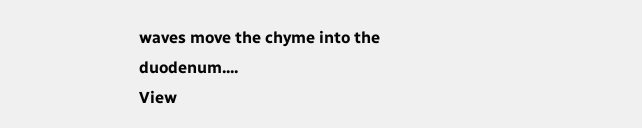waves move the chyme into the duodenum....
View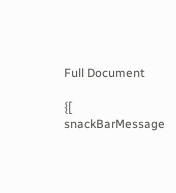Full Document

{[ snackBarMessage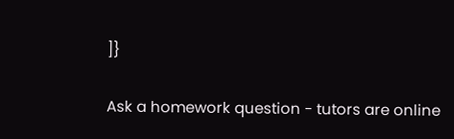]}

Ask a homework question - tutors are online